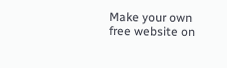Make your own free website on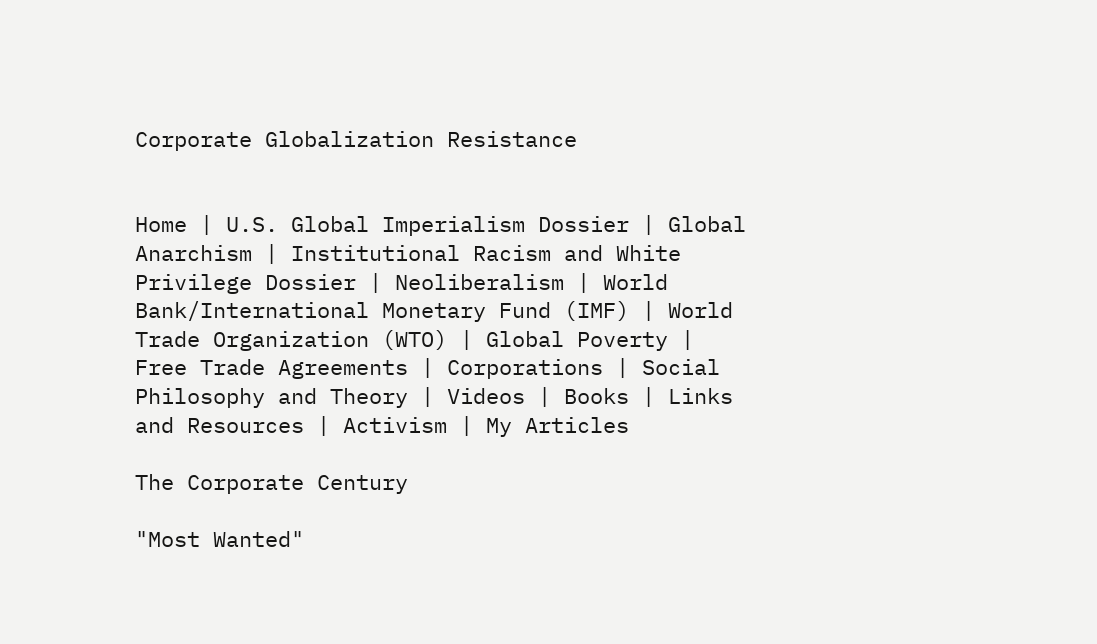Corporate Globalization Resistance


Home | U.S. Global Imperialism Dossier | Global Anarchism | Institutional Racism and White Privilege Dossier | Neoliberalism | World Bank/International Monetary Fund (IMF) | World Trade Organization (WTO) | Global Poverty | Free Trade Agreements | Corporations | Social Philosophy and Theory | Videos | Books | Links and Resources | Activism | My Articles

The Corporate Century

"Most Wanted"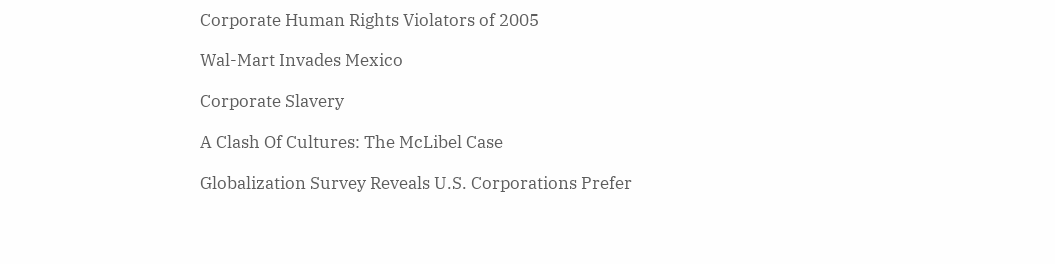Corporate Human Rights Violators of 2005

Wal-Mart Invades Mexico

Corporate Slavery

A Clash Of Cultures: The McLibel Case

Globalization Survey Reveals U.S. Corporations Prefer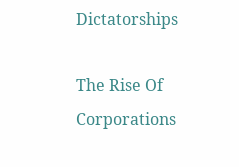Dictatorships

The Rise Of Corporations